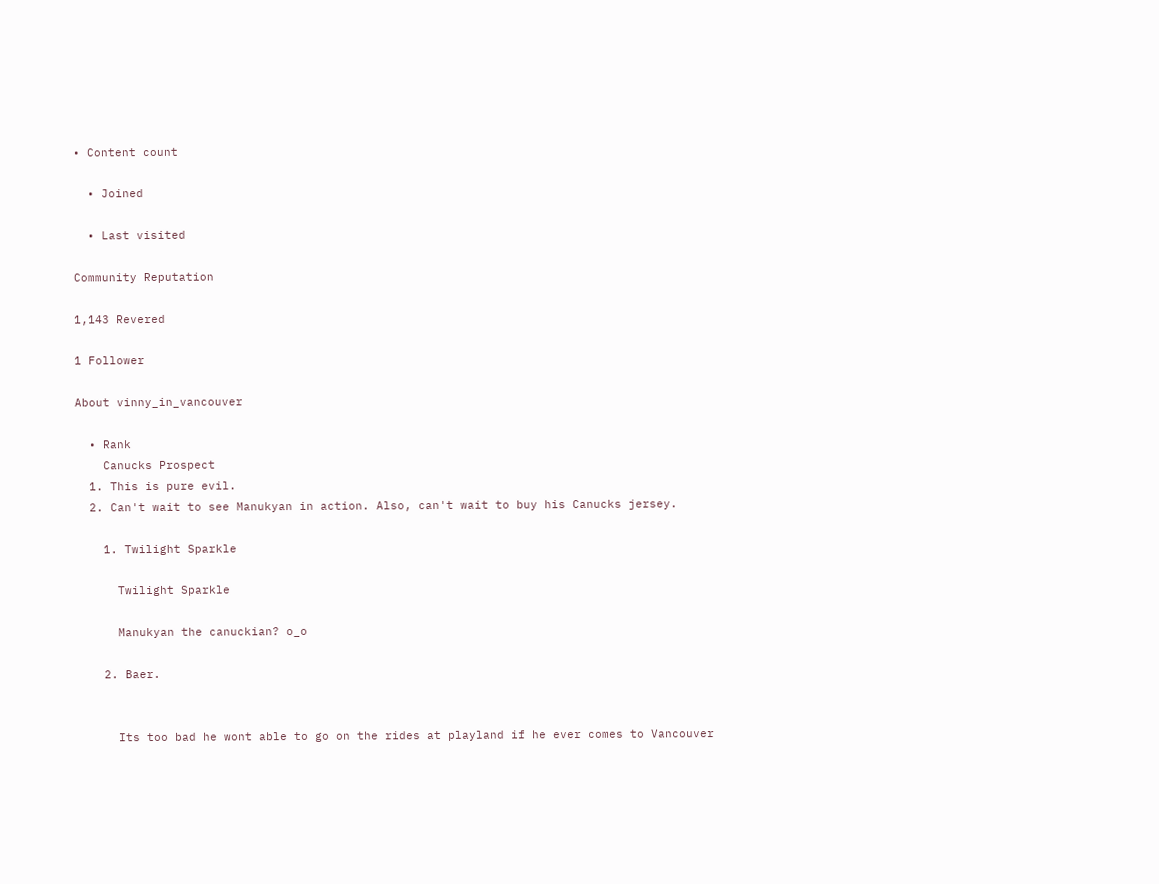• Content count

  • Joined

  • Last visited

Community Reputation

1,143 Revered

1 Follower

About vinny_in_vancouver

  • Rank
    Canucks Prospect
  1. This is pure evil.
  2. Can't wait to see Manukyan in action. Also, can't wait to buy his Canucks jersey.

    1. Twilight Sparkle

      Twilight Sparkle

      Manukyan the canuckian? o_o

    2. Baer.


      Its too bad he wont able to go on the rides at playland if he ever comes to Vancouver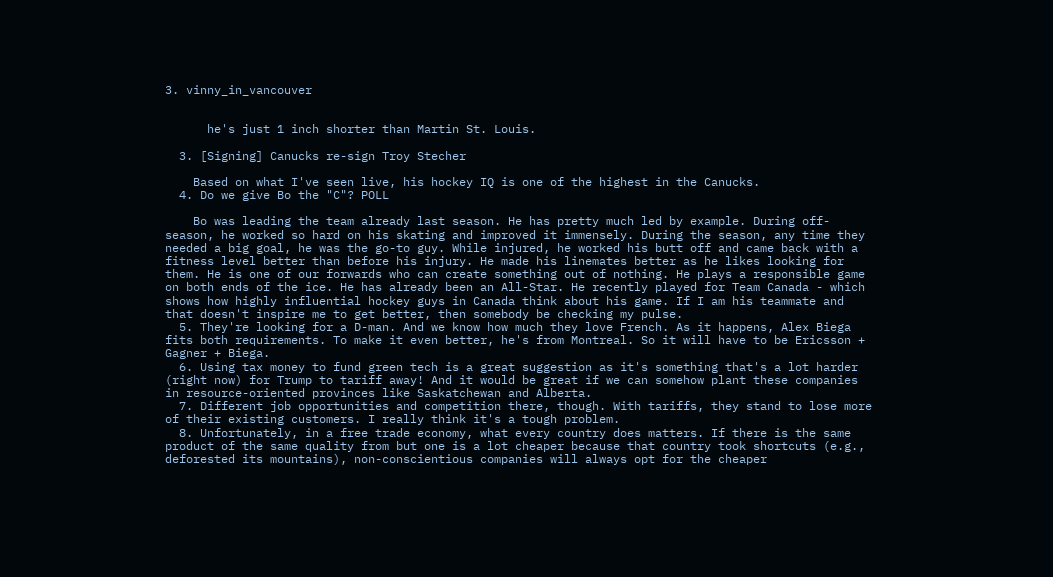3. vinny_in_vancouver


      he's just 1 inch shorter than Martin St. Louis.

  3. [Signing] Canucks re-sign Troy Stecher

    Based on what I've seen live, his hockey IQ is one of the highest in the Canucks.
  4. Do we give Bo the "C"? POLL

    Bo was leading the team already last season. He has pretty much led by example. During off-season, he worked so hard on his skating and improved it immensely. During the season, any time they needed a big goal, he was the go-to guy. While injured, he worked his butt off and came back with a fitness level better than before his injury. He made his linemates better as he likes looking for them. He is one of our forwards who can create something out of nothing. He plays a responsible game on both ends of the ice. He has already been an All-Star. He recently played for Team Canada - which shows how highly influential hockey guys in Canada think about his game. If I am his teammate and that doesn't inspire me to get better, then somebody be checking my pulse.
  5. They're looking for a D-man. And we know how much they love French. As it happens, Alex Biega fits both requirements. To make it even better, he's from Montreal. So it will have to be Ericsson + Gagner + Biega.
  6. Using tax money to fund green tech is a great suggestion as it's something that's a lot harder (right now) for Trump to tariff away! And it would be great if we can somehow plant these companies in resource-oriented provinces like Saskatchewan and Alberta.
  7. Different job opportunities and competition there, though. With tariffs, they stand to lose more of their existing customers. I really think it's a tough problem.
  8. Unfortunately, in a free trade economy, what every country does matters. If there is the same product of the same quality from but one is a lot cheaper because that country took shortcuts (e.g., deforested its mountains), non-conscientious companies will always opt for the cheaper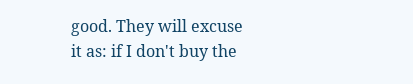good. They will excuse it as: if I don't buy the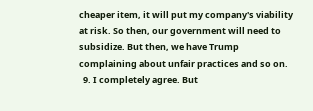cheaper item, it will put my company's viability at risk. So then, our government will need to subsidize. But then, we have Trump complaining about unfair practices and so on.
  9. I completely agree. But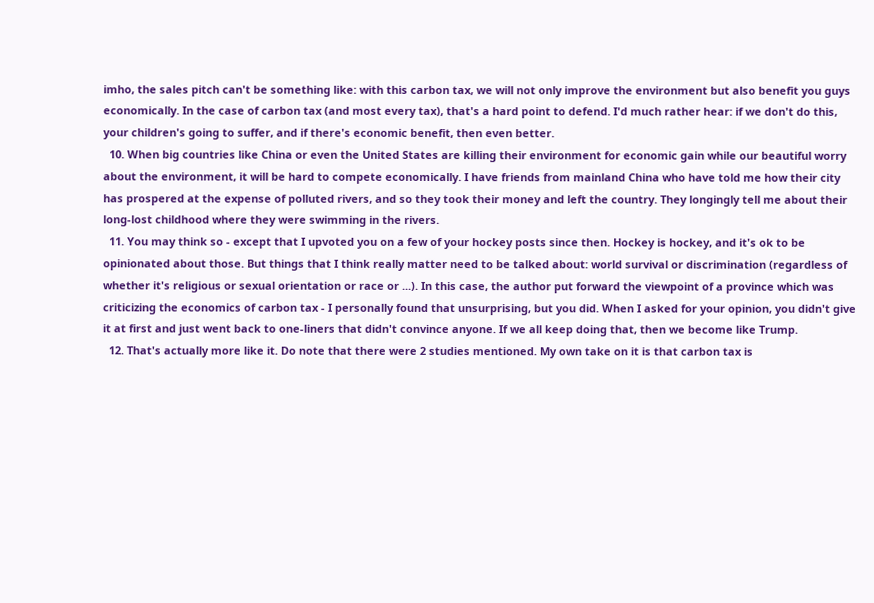imho, the sales pitch can't be something like: with this carbon tax, we will not only improve the environment but also benefit you guys economically. In the case of carbon tax (and most every tax), that's a hard point to defend. I'd much rather hear: if we don't do this, your children's going to suffer, and if there's economic benefit, then even better.
  10. When big countries like China or even the United States are killing their environment for economic gain while our beautiful worry about the environment, it will be hard to compete economically. I have friends from mainland China who have told me how their city has prospered at the expense of polluted rivers, and so they took their money and left the country. They longingly tell me about their long-lost childhood where they were swimming in the rivers.
  11. You may think so - except that I upvoted you on a few of your hockey posts since then. Hockey is hockey, and it's ok to be opinionated about those. But things that I think really matter need to be talked about: world survival or discrimination (regardless of whether it's religious or sexual orientation or race or ...). In this case, the author put forward the viewpoint of a province which was criticizing the economics of carbon tax - I personally found that unsurprising, but you did. When I asked for your opinion, you didn't give it at first and just went back to one-liners that didn't convince anyone. If we all keep doing that, then we become like Trump.
  12. That's actually more like it. Do note that there were 2 studies mentioned. My own take on it is that carbon tax is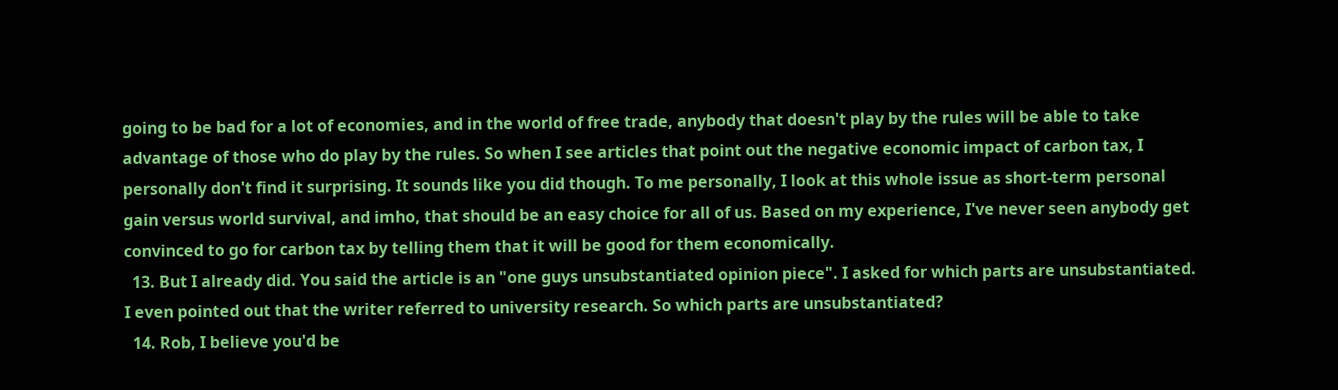going to be bad for a lot of economies, and in the world of free trade, anybody that doesn't play by the rules will be able to take advantage of those who do play by the rules. So when I see articles that point out the negative economic impact of carbon tax, I personally don't find it surprising. It sounds like you did though. To me personally, I look at this whole issue as short-term personal gain versus world survival, and imho, that should be an easy choice for all of us. Based on my experience, I've never seen anybody get convinced to go for carbon tax by telling them that it will be good for them economically.
  13. But I already did. You said the article is an "one guys unsubstantiated opinion piece". I asked for which parts are unsubstantiated. I even pointed out that the writer referred to university research. So which parts are unsubstantiated?
  14. Rob, I believe you'd be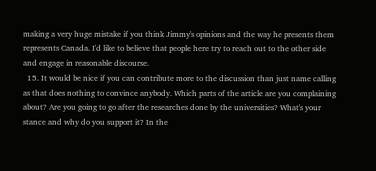making a very huge mistake if you think Jimmy's opinions and the way he presents them represents Canada. I'd like to believe that people here try to reach out to the other side and engage in reasonable discourse.
  15. It would be nice if you can contribute more to the discussion than just name calling as that does nothing to convince anybody. Which parts of the article are you complaining about? Are you going to go after the researches done by the universities? What's your stance and why do you support it? In the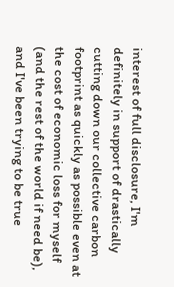interest of full disclosure, I'm definitely in support of drastically cutting down our collective carbon footprint as quickly as possible even at the cost of economic loss for myself (and the rest of the world if need be), and I've been trying to be true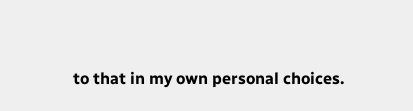to that in my own personal choices.